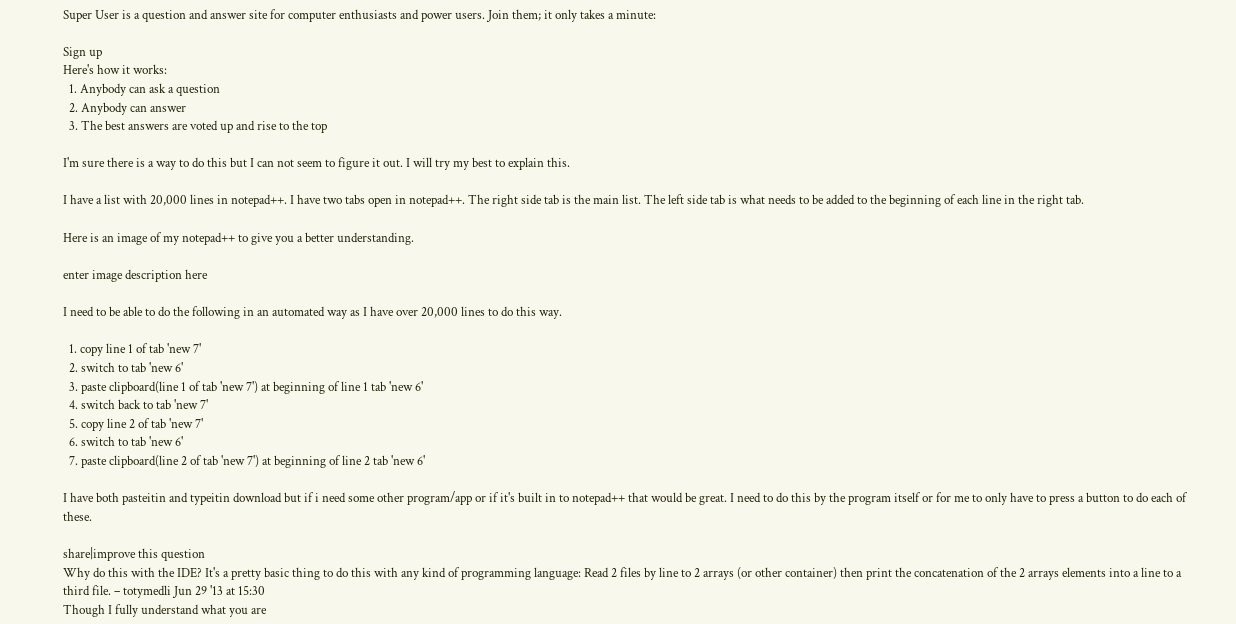Super User is a question and answer site for computer enthusiasts and power users. Join them; it only takes a minute:

Sign up
Here's how it works:
  1. Anybody can ask a question
  2. Anybody can answer
  3. The best answers are voted up and rise to the top

I'm sure there is a way to do this but I can not seem to figure it out. I will try my best to explain this.

I have a list with 20,000 lines in notepad++. I have two tabs open in notepad++. The right side tab is the main list. The left side tab is what needs to be added to the beginning of each line in the right tab.

Here is an image of my notepad++ to give you a better understanding.

enter image description here

I need to be able to do the following in an automated way as I have over 20,000 lines to do this way.

  1. copy line 1 of tab 'new 7'
  2. switch to tab 'new 6'
  3. paste clipboard(line 1 of tab 'new 7') at beginning of line 1 tab 'new 6'
  4. switch back to tab 'new 7'
  5. copy line 2 of tab 'new 7'
  6. switch to tab 'new 6'
  7. paste clipboard(line 2 of tab 'new 7') at beginning of line 2 tab 'new 6'

I have both pasteitin and typeitin download but if i need some other program/app or if it's built in to notepad++ that would be great. I need to do this by the program itself or for me to only have to press a button to do each of these.

share|improve this question
Why do this with the IDE? It's a pretty basic thing to do this with any kind of programming language: Read 2 files by line to 2 arrays (or other container) then print the concatenation of the 2 arrays elements into a line to a third file. – totymedli Jun 29 '13 at 15:30
Though I fully understand what you are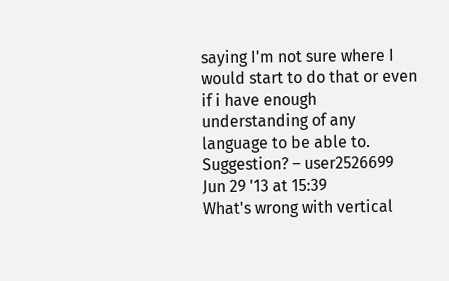saying I'm not sure where I would start to do that or even if i have enough understanding of any language to be able to. Suggestion? – user2526699 Jun 29 '13 at 15:39
What's wrong with vertical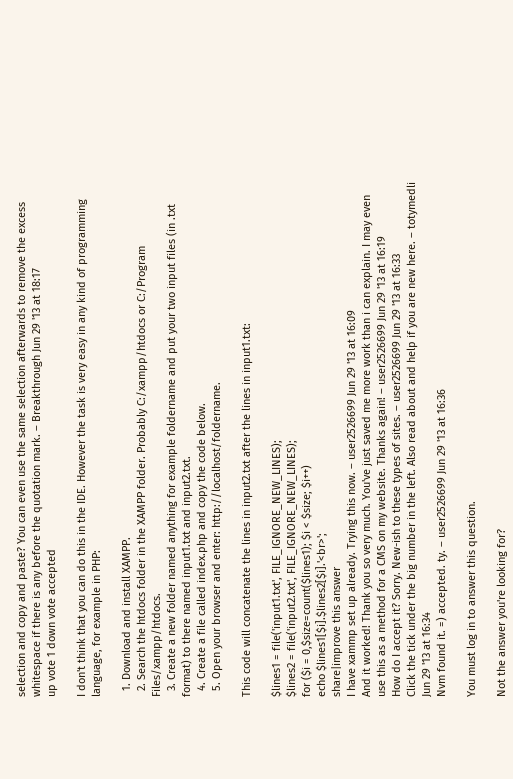selection and copy and paste? You can even use the same selection afterwards to remove the excess whitespace if there is any before the quotation mark. – Breakthrough Jun 29 '13 at 18:17
up vote 1 down vote accepted

I don't think that you can do this in the IDE. However the task is very easy in any kind of programming language, for example in PHP:

  1. Download and install XAMPP.
  2. Search the htdocs folder in the XAMPP folder. Probably C:/xampp/htdocs or C:/Program Files/xampp/htdocs.
  3. Create a new folder named anything for example foldername and put your two input files (in .txt format) to there named input1.txt and input2.txt.
  4. Create a file called index.php and copy the code below.
  5. Open your browser and enter: http://localhost/foldername.

This code will concatenate the lines in input2.txt after the lines in input1.txt:

$lines1 = file('input1.txt', FILE_IGNORE_NEW_LINES);
$lines2 = file('input2.txt', FILE_IGNORE_NEW_LINES);
for ($i = 0,$size=count($lines1); $i < $size; $i++)
echo $lines1[$i].$lines2[$i].'<br>';
share|improve this answer
I have xammp set up already. Trying this now. – user2526699 Jun 29 '13 at 16:09
And it worked! Thank you so very much. You've just saved me more work than i can explain. I may even use this as a method for a CMS on my website. Thanks again! – user2526699 Jun 29 '13 at 16:19
How do I accept it? Sorry. New-ish to these types of sites. – user2526699 Jun 29 '13 at 16:33
Click the tick under the big number in the left. Also read about and help if you are new here. – totymedli Jun 29 '13 at 16:34
Nvm found it. =) accepted. ty. – user2526699 Jun 29 '13 at 16:36

You must log in to answer this question.

Not the answer you're looking for?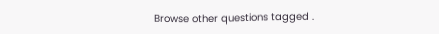Browse other questions tagged .